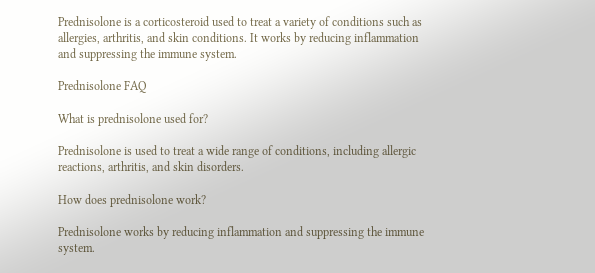Prednisolone is a corticosteroid used to treat a variety of conditions such as allergies, arthritis, and skin conditions. It works by reducing inflammation and suppressing the immune system.

Prednisolone FAQ

What is prednisolone used for?

Prednisolone is used to treat a wide range of conditions, including allergic reactions, arthritis, and skin disorders.

How does prednisolone work?

Prednisolone works by reducing inflammation and suppressing the immune system.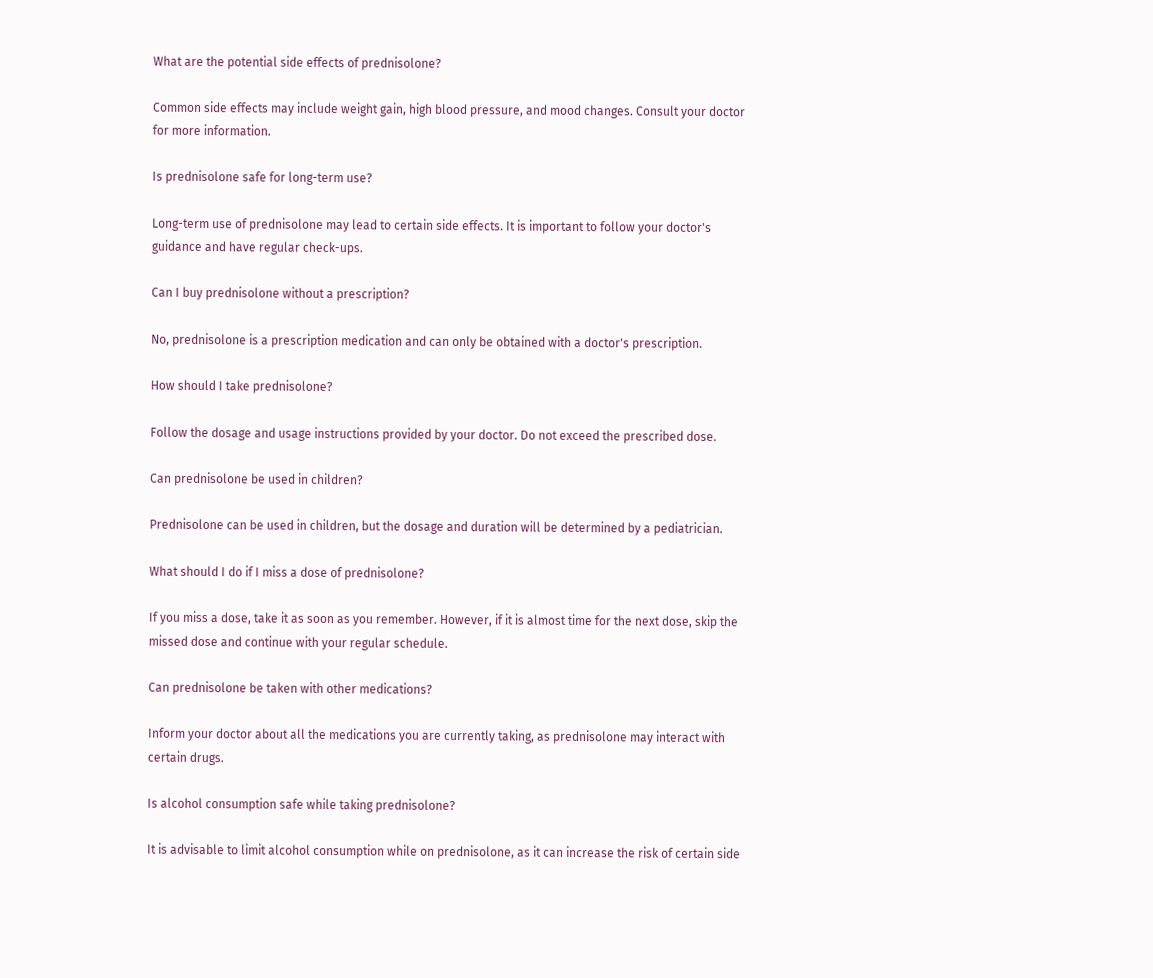What are the potential side effects of prednisolone?

Common side effects may include weight gain, high blood pressure, and mood changes. Consult your doctor for more information.

Is prednisolone safe for long-term use?

Long-term use of prednisolone may lead to certain side effects. It is important to follow your doctor's guidance and have regular check-ups.

Can I buy prednisolone without a prescription?

No, prednisolone is a prescription medication and can only be obtained with a doctor's prescription.

How should I take prednisolone?

Follow the dosage and usage instructions provided by your doctor. Do not exceed the prescribed dose.

Can prednisolone be used in children?

Prednisolone can be used in children, but the dosage and duration will be determined by a pediatrician.

What should I do if I miss a dose of prednisolone?

If you miss a dose, take it as soon as you remember. However, if it is almost time for the next dose, skip the missed dose and continue with your regular schedule.

Can prednisolone be taken with other medications?

Inform your doctor about all the medications you are currently taking, as prednisolone may interact with certain drugs.

Is alcohol consumption safe while taking prednisolone?

It is advisable to limit alcohol consumption while on prednisolone, as it can increase the risk of certain side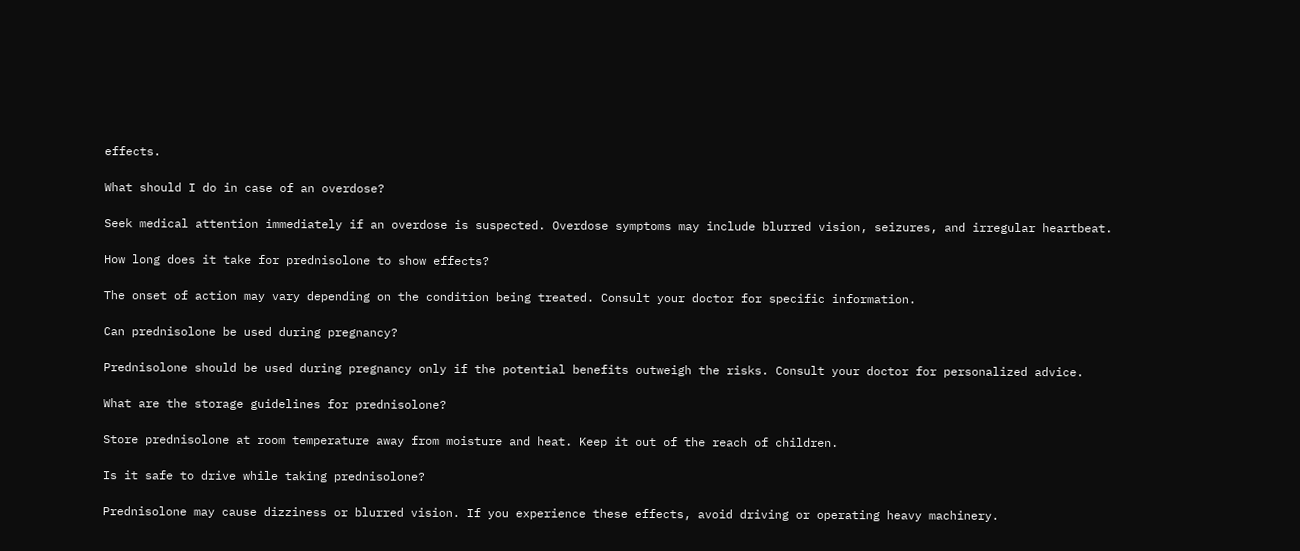effects.

What should I do in case of an overdose?

Seek medical attention immediately if an overdose is suspected. Overdose symptoms may include blurred vision, seizures, and irregular heartbeat.

How long does it take for prednisolone to show effects?

The onset of action may vary depending on the condition being treated. Consult your doctor for specific information.

Can prednisolone be used during pregnancy?

Prednisolone should be used during pregnancy only if the potential benefits outweigh the risks. Consult your doctor for personalized advice.

What are the storage guidelines for prednisolone?

Store prednisolone at room temperature away from moisture and heat. Keep it out of the reach of children.

Is it safe to drive while taking prednisolone?

Prednisolone may cause dizziness or blurred vision. If you experience these effects, avoid driving or operating heavy machinery.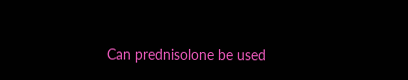Can prednisolone be used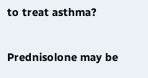to treat asthma?

Prednisolone may be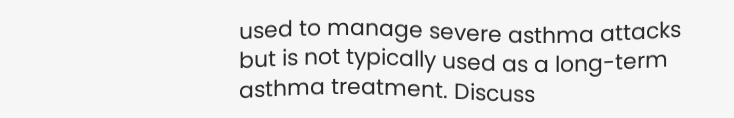used to manage severe asthma attacks but is not typically used as a long-term asthma treatment. Discuss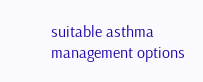suitable asthma management options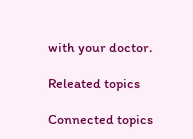with your doctor.

Releated topics

Connected topics